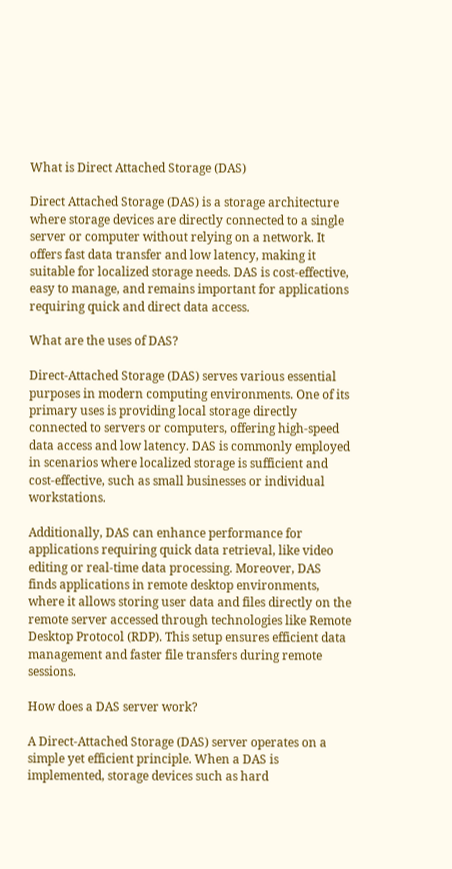What is Direct Attached Storage (DAS)

Direct Attached Storage (DAS) is a storage architecture where storage devices are directly connected to a single server or computer without relying on a network. It offers fast data transfer and low latency, making it suitable for localized storage needs. DAS is cost-effective, easy to manage, and remains important for applications requiring quick and direct data access.

What are the uses of DAS?

Direct-Attached Storage (DAS) serves various essential purposes in modern computing environments. One of its primary uses is providing local storage directly connected to servers or computers, offering high-speed data access and low latency. DAS is commonly employed in scenarios where localized storage is sufficient and cost-effective, such as small businesses or individual workstations.

Additionally, DAS can enhance performance for applications requiring quick data retrieval, like video editing or real-time data processing. Moreover, DAS finds applications in remote desktop environments, where it allows storing user data and files directly on the remote server accessed through technologies like Remote Desktop Protocol (RDP). This setup ensures efficient data management and faster file transfers during remote sessions.

How does a DAS server work?

A Direct-Attached Storage (DAS) server operates on a simple yet efficient principle. When a DAS is implemented, storage devices such as hard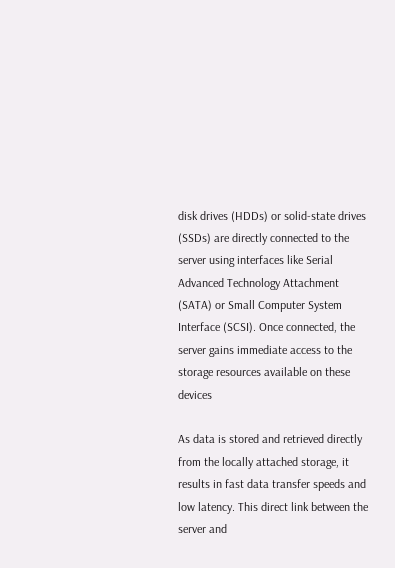disk drives (HDDs) or solid-state drives (SSDs) are directly connected to the server using interfaces like Serial Advanced Technology Attachment (SATA) or Small Computer System Interface (SCSI). Once connected, the server gains immediate access to the storage resources available on these devices

As data is stored and retrieved directly from the locally attached storage, it results in fast data transfer speeds and low latency. This direct link between the server and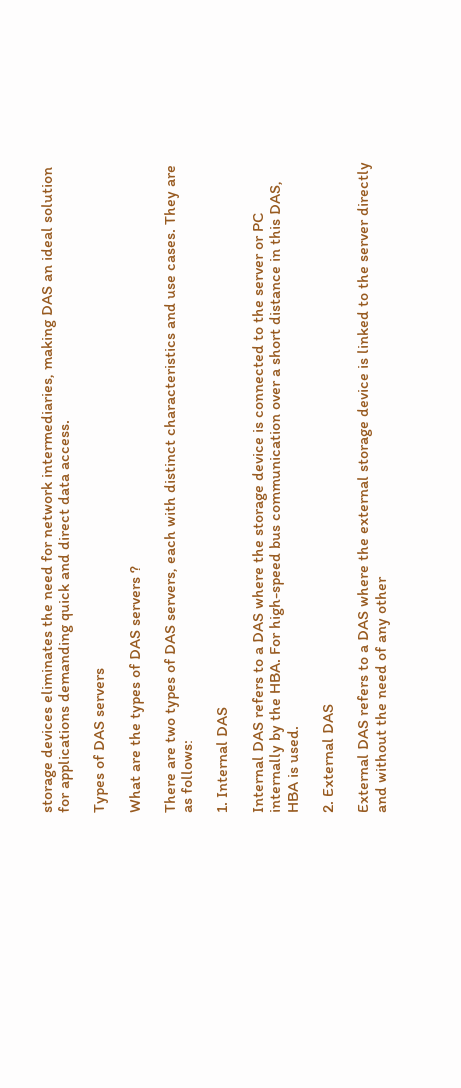storage devices eliminates the need for network intermediaries, making DAS an ideal solution for applications demanding quick and direct data access.

Types of DAS servers

What are the types of DAS servers ?

There are two types of DAS servers, each with distinct characteristics and use cases. They are as follows:

1. Internal DAS

Internal DAS refers to a DAS where the storage device is connected to the server or PC internally by the HBA. For high-speed bus communication over a short distance in this DAS, HBA is used.

2. External DAS

External DAS refers to a DAS where the external storage device is linked to the server directly and without the need of any other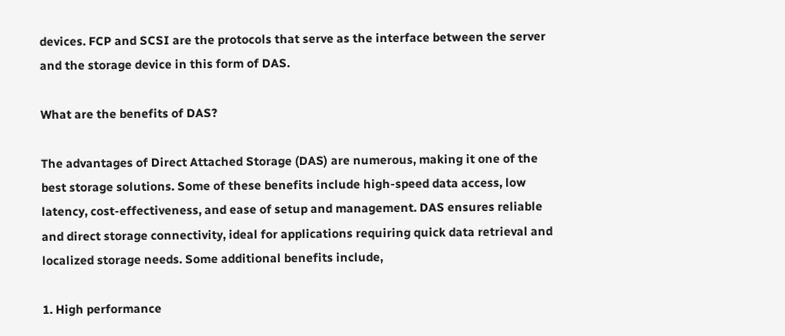devices. FCP and SCSI are the protocols that serve as the interface between the server and the storage device in this form of DAS.

What are the benefits of DAS?

The advantages of Direct Attached Storage (DAS) are numerous, making it one of the best storage solutions. Some of these benefits include high-speed data access, low latency, cost-effectiveness, and ease of setup and management. DAS ensures reliable and direct storage connectivity, ideal for applications requiring quick data retrieval and localized storage needs. Some additional benefits include,

1. High performance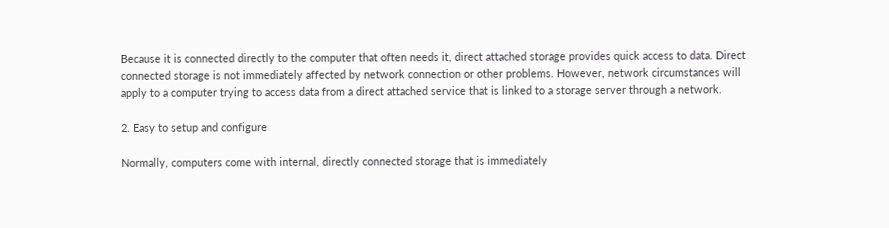Because it is connected directly to the computer that often needs it, direct attached storage provides quick access to data. Direct connected storage is not immediately affected by network connection or other problems. However, network circumstances will apply to a computer trying to access data from a direct attached service that is linked to a storage server through a network.

2. Easy to setup and configure

Normally, computers come with internal, directly connected storage that is immediately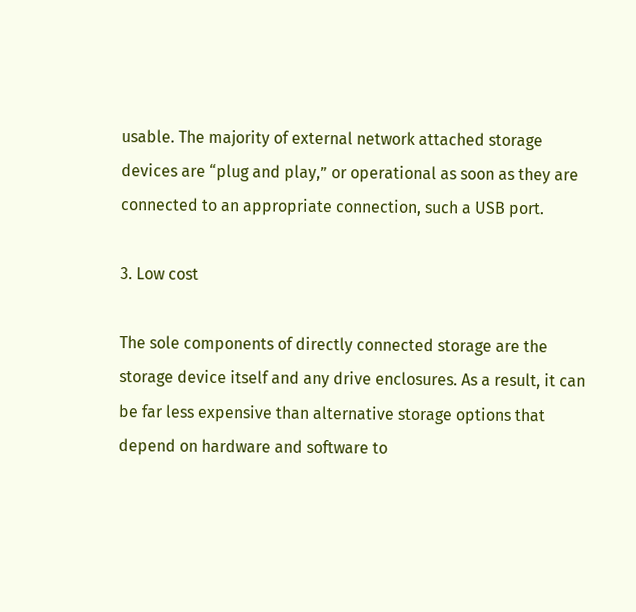usable. The majority of external network attached storage devices are “plug and play,” or operational as soon as they are connected to an appropriate connection, such a USB port.

3. Low cost

The sole components of directly connected storage are the storage device itself and any drive enclosures. As a result, it can be far less expensive than alternative storage options that depend on hardware and software to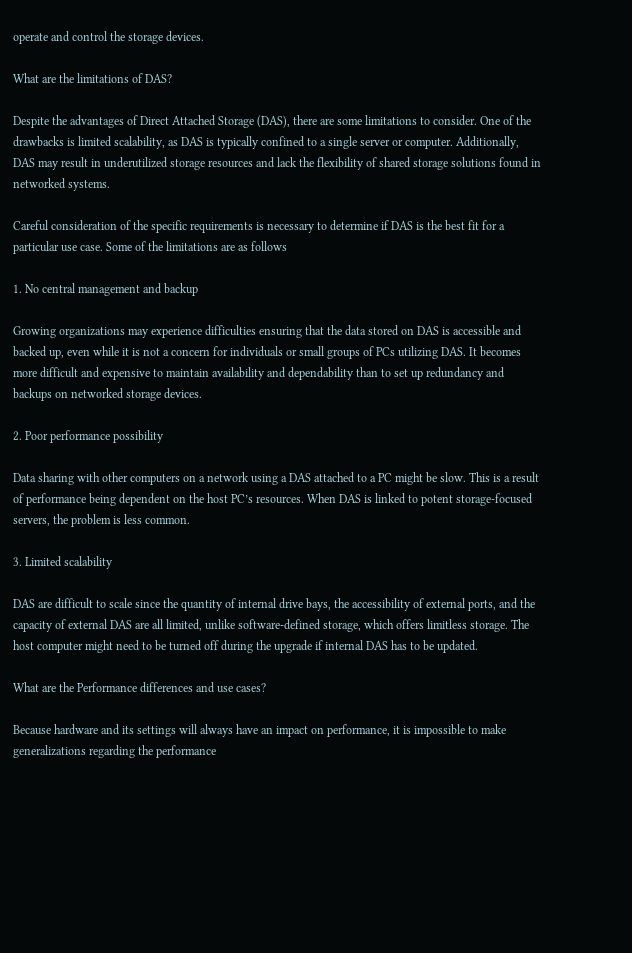operate and control the storage devices.

What are the limitations of DAS?

Despite the advantages of Direct Attached Storage (DAS), there are some limitations to consider. One of the drawbacks is limited scalability, as DAS is typically confined to a single server or computer. Additionally, DAS may result in underutilized storage resources and lack the flexibility of shared storage solutions found in networked systems.

Careful consideration of the specific requirements is necessary to determine if DAS is the best fit for a particular use case. Some of the limitations are as follows

1. No central management and backup

Growing organizations may experience difficulties ensuring that the data stored on DAS is accessible and backed up, even while it is not a concern for individuals or small groups of PCs utilizing DAS. It becomes more difficult and expensive to maintain availability and dependability than to set up redundancy and backups on networked storage devices.

2. Poor performance possibility

Data sharing with other computers on a network using a DAS attached to a PC might be slow. This is a result of performance being dependent on the host PC’s resources. When DAS is linked to potent storage-focused servers, the problem is less common.

3. Limited scalability

DAS are difficult to scale since the quantity of internal drive bays, the accessibility of external ports, and the capacity of external DAS are all limited, unlike software-defined storage, which offers limitless storage. The host computer might need to be turned off during the upgrade if internal DAS has to be updated.

What are the Performance differences and use cases?

Because hardware and its settings will always have an impact on performance, it is impossible to make generalizations regarding the performance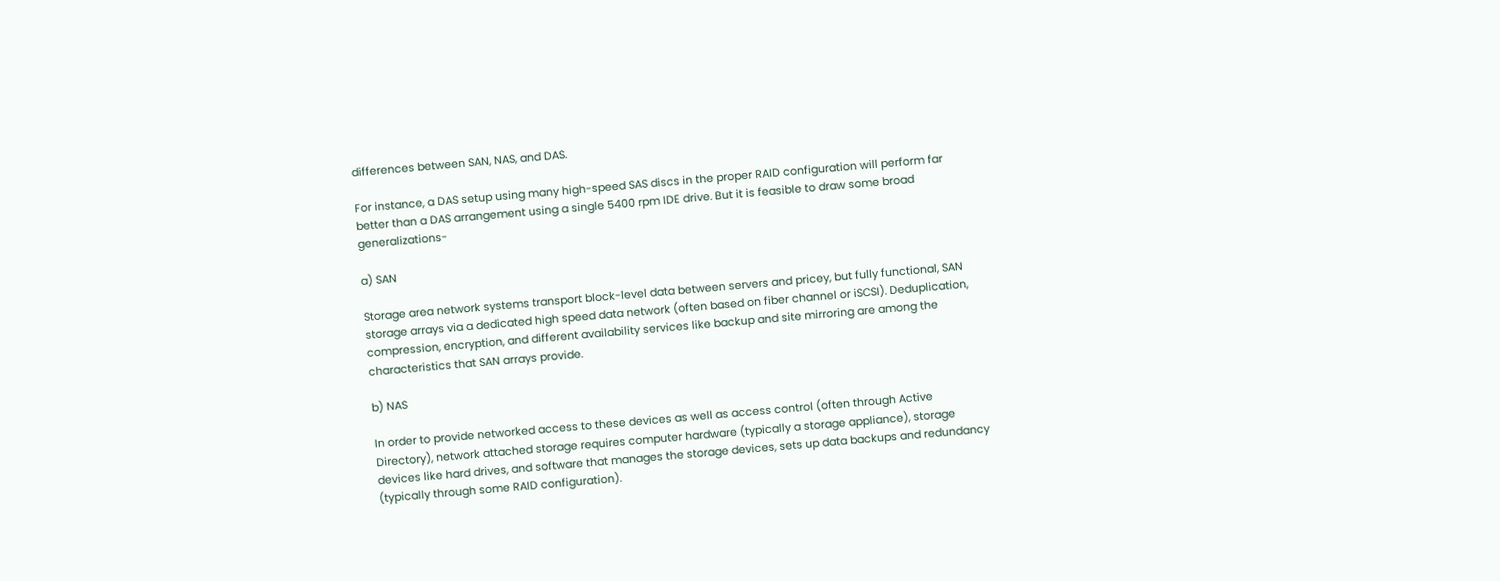differences between SAN, NAS, and DAS.

For instance, a DAS setup using many high-speed SAS discs in the proper RAID configuration will perform far better than a DAS arrangement using a single 5400 rpm IDE drive. But it is feasible to draw some broad generalizations-

a) SAN

Storage area network systems transport block-level data between servers and pricey, but fully functional, SAN storage arrays via a dedicated high speed data network (often based on fiber channel or iSCSI). Deduplication, compression, encryption, and different availability services like backup and site mirroring are among the characteristics that SAN arrays provide.

b) NAS

In order to provide networked access to these devices as well as access control (often through Active Directory), network attached storage requires computer hardware (typically a storage appliance), storage devices like hard drives, and software that manages the storage devices, sets up data backups and redundancy (typically through some RAID configuration).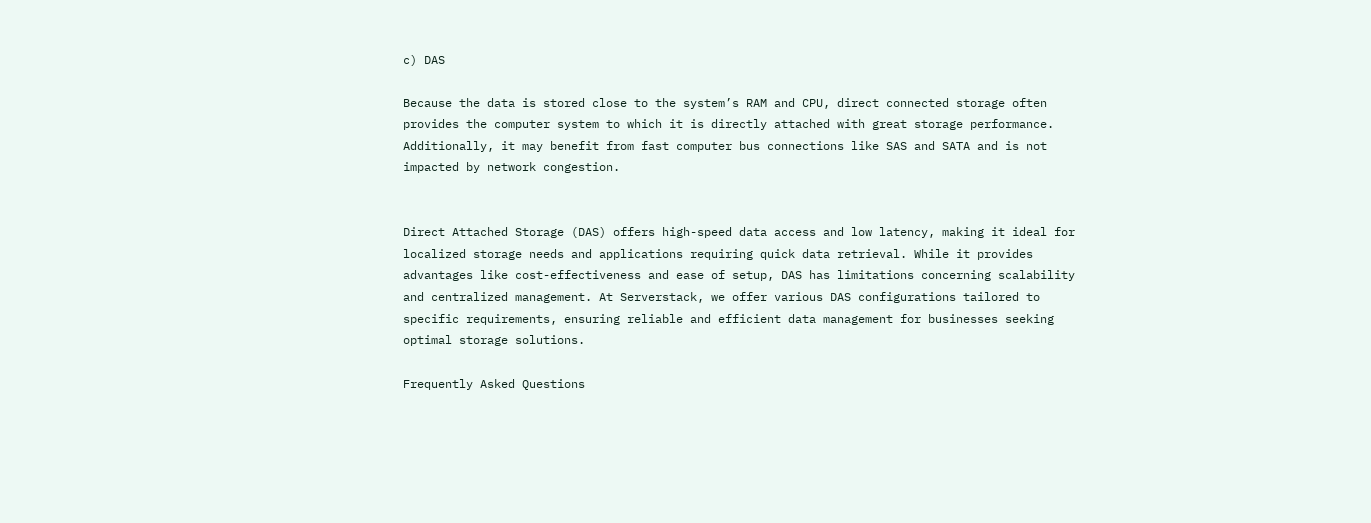c) DAS

Because the data is stored close to the system’s RAM and CPU, direct connected storage often provides the computer system to which it is directly attached with great storage performance. Additionally, it may benefit from fast computer bus connections like SAS and SATA and is not impacted by network congestion.


Direct Attached Storage (DAS) offers high-speed data access and low latency, making it ideal for localized storage needs and applications requiring quick data retrieval. While it provides advantages like cost-effectiveness and ease of setup, DAS has limitations concerning scalability and centralized management. At Serverstack, we offer various DAS configurations tailored to specific requirements, ensuring reliable and efficient data management for businesses seeking optimal storage solutions.

Frequently Asked Questions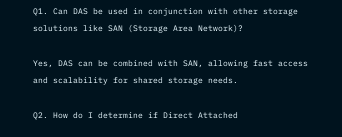Q1. Can DAS be used in conjunction with other storage solutions like SAN (Storage Area Network)?

Yes, DAS can be combined with SAN, allowing fast access and scalability for shared storage needs.

Q2. How do I determine if Direct Attached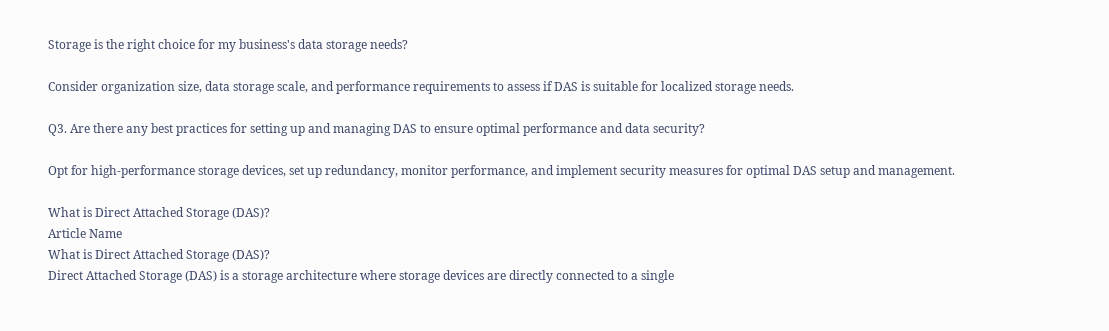Storage is the right choice for my business's data storage needs?

Consider organization size, data storage scale, and performance requirements to assess if DAS is suitable for localized storage needs.

Q3. Are there any best practices for setting up and managing DAS to ensure optimal performance and data security?

Opt for high-performance storage devices, set up redundancy, monitor performance, and implement security measures for optimal DAS setup and management.

What is Direct Attached Storage (DAS)?
Article Name
What is Direct Attached Storage (DAS)?
Direct Attached Storage (DAS) is a storage architecture where storage devices are directly connected to a single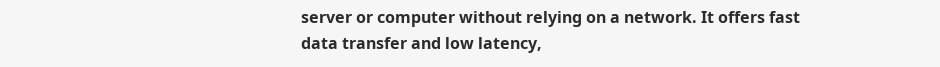server or computer without relying on a network. It offers fast data transfer and low latency,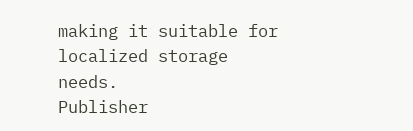making it suitable for localized storage needs.
Publisher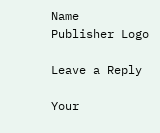Name
Publisher Logo

Leave a Reply

Your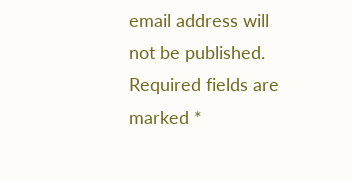email address will not be published. Required fields are marked *